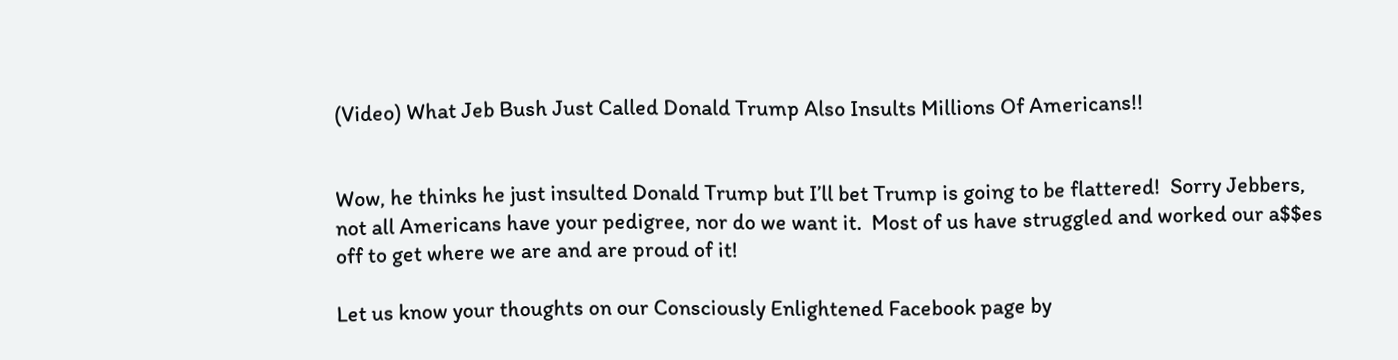(Video) What Jeb Bush Just Called Donald Trump Also Insults Millions Of Americans!!


Wow, he thinks he just insulted Donald Trump but I’ll bet Trump is going to be flattered!  Sorry Jebbers, not all Americans have your pedigree, nor do we want it.  Most of us have struggled and worked our a$$es off to get where we are and are proud of it!

Let us know your thoughts on our Consciously Enlightened Facebook page by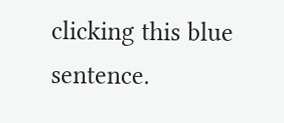clicking this blue sentence.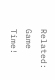Related:  Game Time!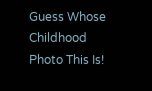Guess Whose Childhood Photo This Is!